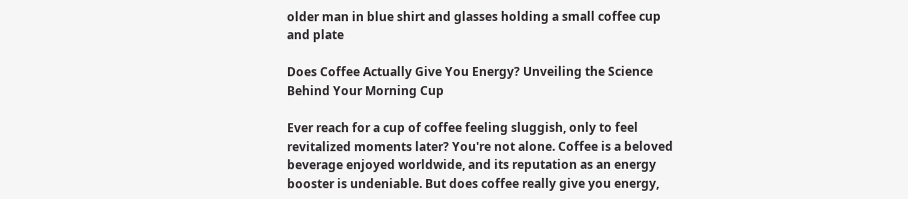older man in blue shirt and glasses holding a small coffee cup and plate

Does Coffee Actually Give You Energy? Unveiling the Science Behind Your Morning Cup

Ever reach for a cup of coffee feeling sluggish, only to feel revitalized moments later? You're not alone. Coffee is a beloved beverage enjoyed worldwide, and its reputation as an energy booster is undeniable. But does coffee really give you energy,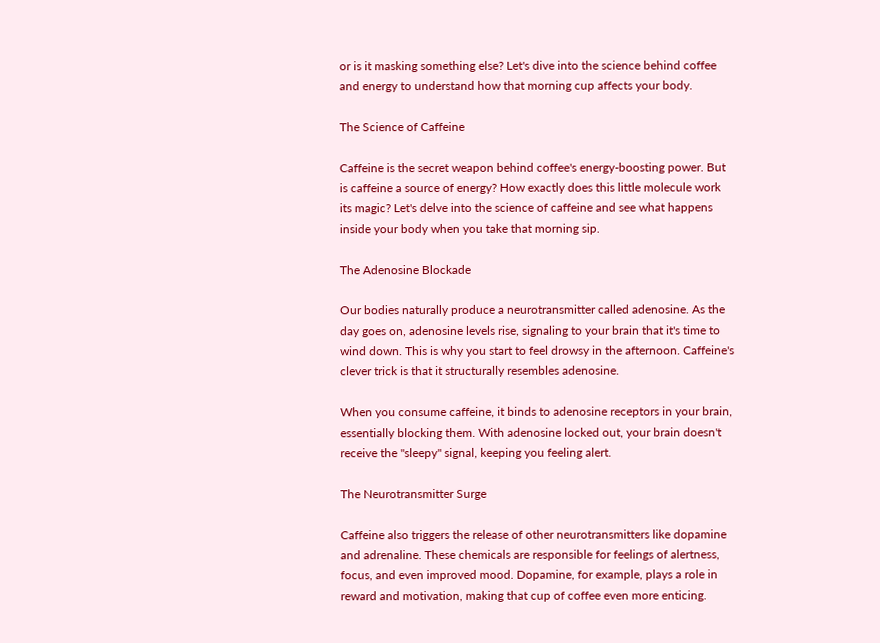or is it masking something else? Let's dive into the science behind coffee and energy to understand how that morning cup affects your body.

The Science of Caffeine

Caffeine is the secret weapon behind coffee's energy-boosting power. But is caffeine a source of energy? How exactly does this little molecule work its magic? Let's delve into the science of caffeine and see what happens inside your body when you take that morning sip.

The Adenosine Blockade

Our bodies naturally produce a neurotransmitter called adenosine. As the day goes on, adenosine levels rise, signaling to your brain that it's time to wind down. This is why you start to feel drowsy in the afternoon. Caffeine's clever trick is that it structurally resembles adenosine.

When you consume caffeine, it binds to adenosine receptors in your brain, essentially blocking them. With adenosine locked out, your brain doesn't receive the "sleepy" signal, keeping you feeling alert.

The Neurotransmitter Surge

Caffeine also triggers the release of other neurotransmitters like dopamine and adrenaline. These chemicals are responsible for feelings of alertness, focus, and even improved mood. Dopamine, for example, plays a role in reward and motivation, making that cup of coffee even more enticing.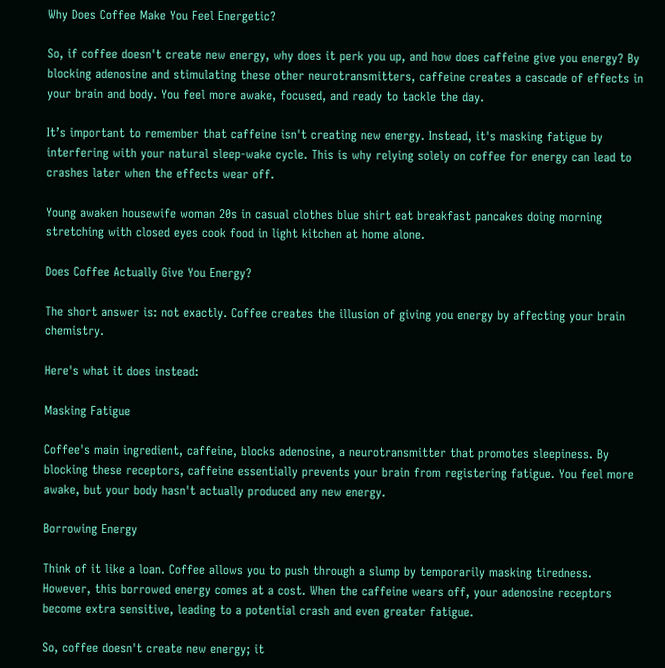Why Does Coffee Make You Feel Energetic?

So, if coffee doesn't create new energy, why does it perk you up, and how does caffeine give you energy? By blocking adenosine and stimulating these other neurotransmitters, caffeine creates a cascade of effects in your brain and body. You feel more awake, focused, and ready to tackle the day.

It’s important to remember that caffeine isn't creating new energy. Instead, it's masking fatigue by interfering with your natural sleep-wake cycle. This is why relying solely on coffee for energy can lead to crashes later when the effects wear off.

Young awaken housewife woman 20s in casual clothes blue shirt eat breakfast pancakes doing morning stretching with closed eyes cook food in light kitchen at home alone.

Does Coffee Actually Give You Energy?

The short answer is: not exactly. Coffee creates the illusion of giving you energy by affecting your brain chemistry.

Here's what it does instead:

Masking Fatigue

Coffee's main ingredient, caffeine, blocks adenosine, a neurotransmitter that promotes sleepiness. By blocking these receptors, caffeine essentially prevents your brain from registering fatigue. You feel more awake, but your body hasn't actually produced any new energy.

Borrowing Energy

Think of it like a loan. Coffee allows you to push through a slump by temporarily masking tiredness.  However, this borrowed energy comes at a cost. When the caffeine wears off, your adenosine receptors become extra sensitive, leading to a potential crash and even greater fatigue.

So, coffee doesn't create new energy; it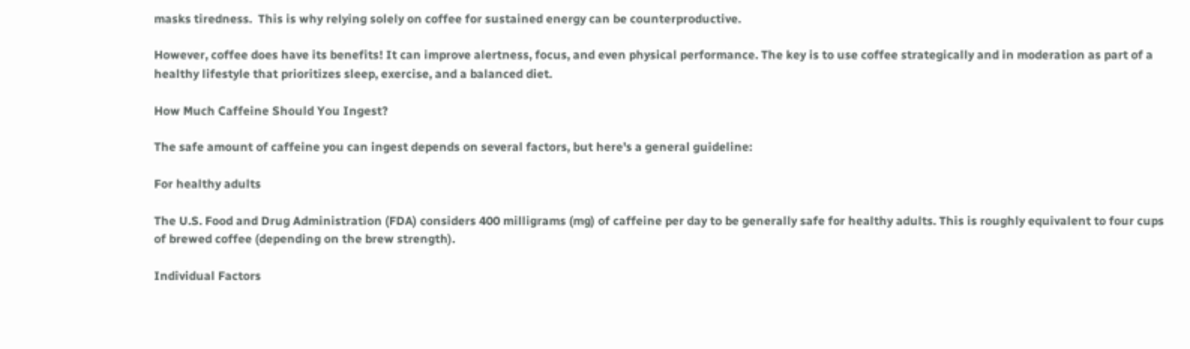masks tiredness.  This is why relying solely on coffee for sustained energy can be counterproductive.

However, coffee does have its benefits! It can improve alertness, focus, and even physical performance. The key is to use coffee strategically and in moderation as part of a healthy lifestyle that prioritizes sleep, exercise, and a balanced diet.

How Much Caffeine Should You Ingest?

The safe amount of caffeine you can ingest depends on several factors, but here's a general guideline:

For healthy adults

The U.S. Food and Drug Administration (FDA) considers 400 milligrams (mg) of caffeine per day to be generally safe for healthy adults. This is roughly equivalent to four cups of brewed coffee (depending on the brew strength).

Individual Factors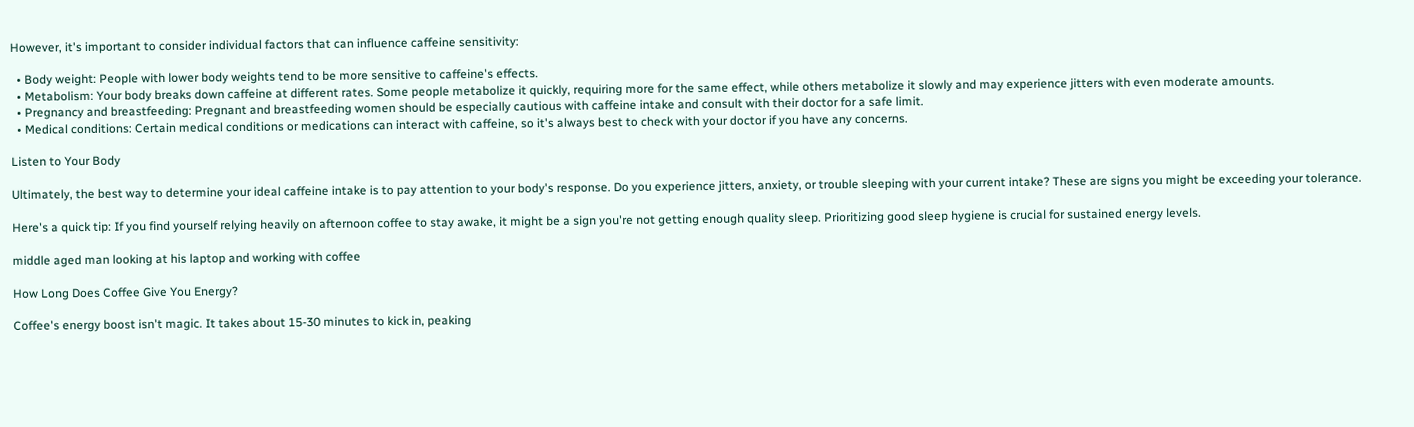However, it's important to consider individual factors that can influence caffeine sensitivity:

  • Body weight: People with lower body weights tend to be more sensitive to caffeine's effects.
  • Metabolism: Your body breaks down caffeine at different rates. Some people metabolize it quickly, requiring more for the same effect, while others metabolize it slowly and may experience jitters with even moderate amounts.
  • Pregnancy and breastfeeding: Pregnant and breastfeeding women should be especially cautious with caffeine intake and consult with their doctor for a safe limit.
  • Medical conditions: Certain medical conditions or medications can interact with caffeine, so it's always best to check with your doctor if you have any concerns.

Listen to Your Body

Ultimately, the best way to determine your ideal caffeine intake is to pay attention to your body's response. Do you experience jitters, anxiety, or trouble sleeping with your current intake? These are signs you might be exceeding your tolerance.

Here's a quick tip: If you find yourself relying heavily on afternoon coffee to stay awake, it might be a sign you're not getting enough quality sleep. Prioritizing good sleep hygiene is crucial for sustained energy levels.

middle aged man looking at his laptop and working with coffee

How Long Does Coffee Give You Energy?

Coffee's energy boost isn't magic. It takes about 15-30 minutes to kick in, peaking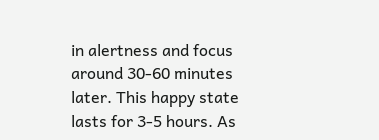in alertness and focus around 30-60 minutes later. This happy state lasts for 3-5 hours. As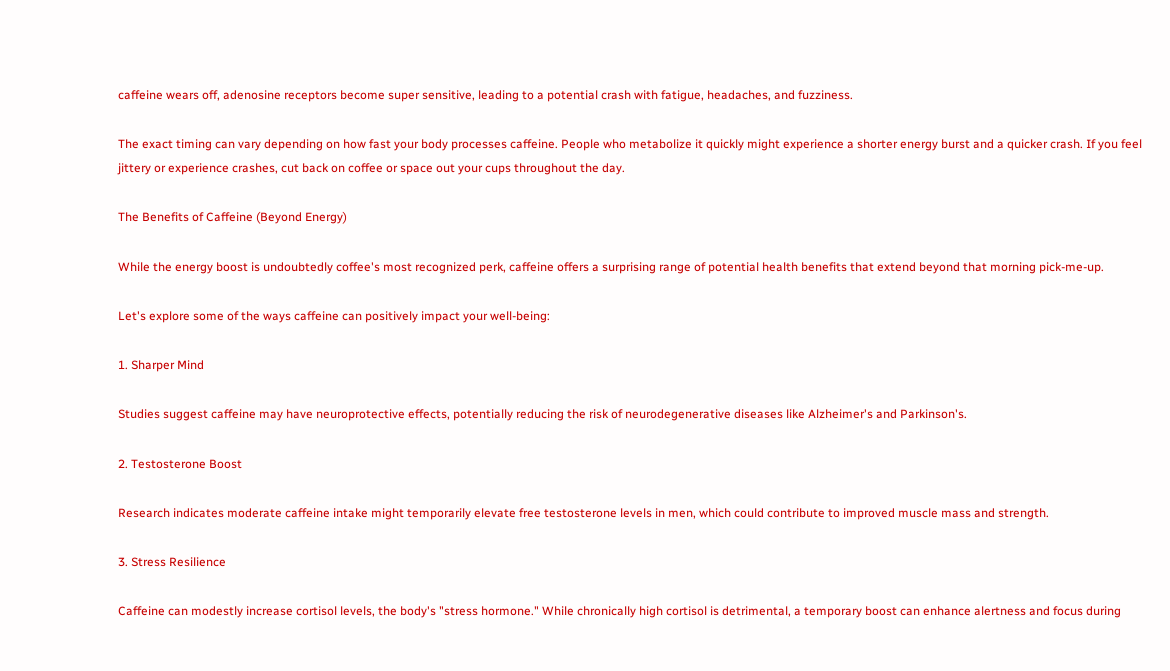caffeine wears off, adenosine receptors become super sensitive, leading to a potential crash with fatigue, headaches, and fuzziness.

The exact timing can vary depending on how fast your body processes caffeine. People who metabolize it quickly might experience a shorter energy burst and a quicker crash. If you feel jittery or experience crashes, cut back on coffee or space out your cups throughout the day.

The Benefits of Caffeine (Beyond Energy)

While the energy boost is undoubtedly coffee's most recognized perk, caffeine offers a surprising range of potential health benefits that extend beyond that morning pick-me-up.

Let's explore some of the ways caffeine can positively impact your well-being:

1. Sharper Mind

Studies suggest caffeine may have neuroprotective effects, potentially reducing the risk of neurodegenerative diseases like Alzheimer's and Parkinson's.

2. Testosterone Boost

Research indicates moderate caffeine intake might temporarily elevate free testosterone levels in men, which could contribute to improved muscle mass and strength.

3. Stress Resilience

Caffeine can modestly increase cortisol levels, the body's "stress hormone." While chronically high cortisol is detrimental, a temporary boost can enhance alertness and focus during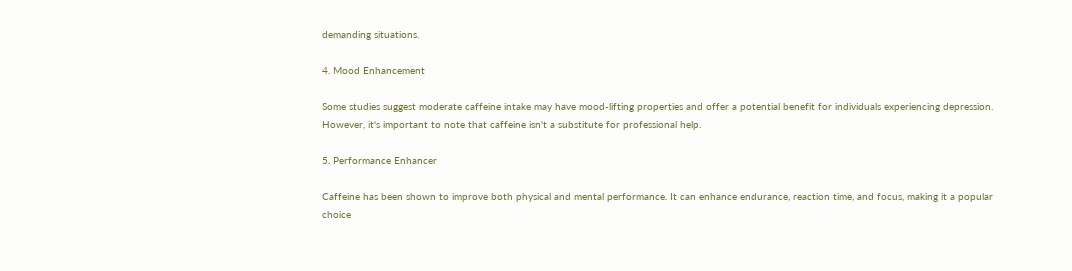demanding situations.

4. Mood Enhancement

Some studies suggest moderate caffeine intake may have mood-lifting properties and offer a potential benefit for individuals experiencing depression. However, it's important to note that caffeine isn't a substitute for professional help.

5. Performance Enhancer

Caffeine has been shown to improve both physical and mental performance. It can enhance endurance, reaction time, and focus, making it a popular choice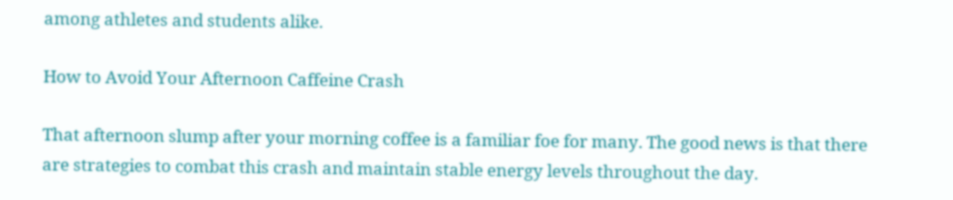among athletes and students alike.

How to Avoid Your Afternoon Caffeine Crash

That afternoon slump after your morning coffee is a familiar foe for many. The good news is that there are strategies to combat this crash and maintain stable energy levels throughout the day.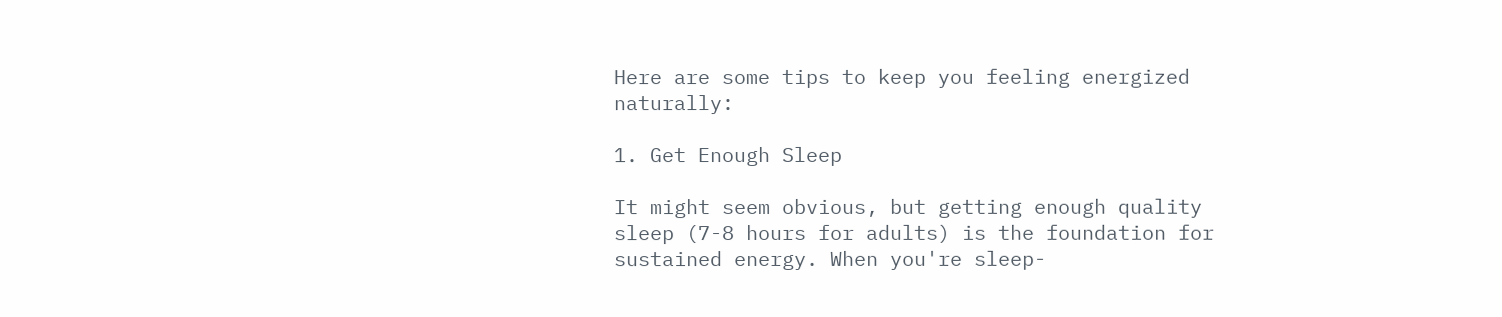Here are some tips to keep you feeling energized naturally:

1. Get Enough Sleep

It might seem obvious, but getting enough quality sleep (7-8 hours for adults) is the foundation for sustained energy. When you're sleep-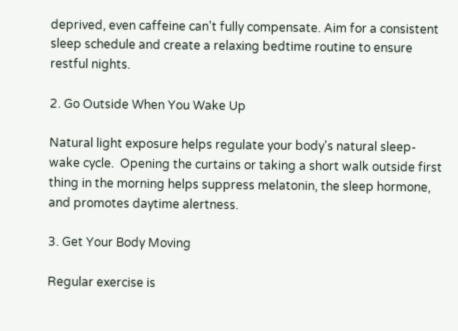deprived, even caffeine can't fully compensate. Aim for a consistent sleep schedule and create a relaxing bedtime routine to ensure restful nights.

2. Go Outside When You Wake Up

Natural light exposure helps regulate your body's natural sleep-wake cycle.  Opening the curtains or taking a short walk outside first thing in the morning helps suppress melatonin, the sleep hormone, and promotes daytime alertness.

3. Get Your Body Moving

Regular exercise is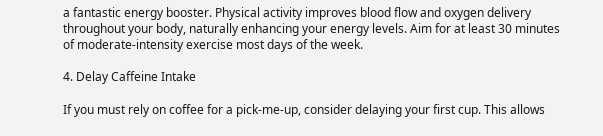a fantastic energy booster. Physical activity improves blood flow and oxygen delivery throughout your body, naturally enhancing your energy levels. Aim for at least 30 minutes of moderate-intensity exercise most days of the week.

4. Delay Caffeine Intake

If you must rely on coffee for a pick-me-up, consider delaying your first cup. This allows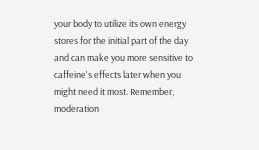your body to utilize its own energy stores for the initial part of the day and can make you more sensitive to caffeine's effects later when you might need it most. Remember, moderation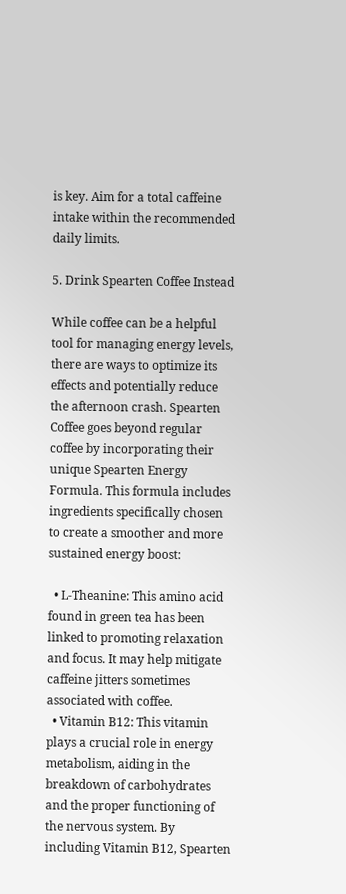is key. Aim for a total caffeine intake within the recommended daily limits.

5. Drink Spearten Coffee Instead

While coffee can be a helpful tool for managing energy levels, there are ways to optimize its effects and potentially reduce the afternoon crash. Spearten Coffee goes beyond regular coffee by incorporating their unique Spearten Energy Formula. This formula includes ingredients specifically chosen to create a smoother and more sustained energy boost:

  • L-Theanine: This amino acid found in green tea has been linked to promoting relaxation and focus. It may help mitigate caffeine jitters sometimes associated with coffee.
  • Vitamin B12: This vitamin plays a crucial role in energy metabolism, aiding in the breakdown of carbohydrates and the proper functioning of the nervous system. By including Vitamin B12, Spearten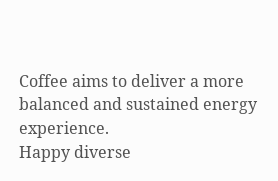Coffee aims to deliver a more balanced and sustained energy experience.
Happy diverse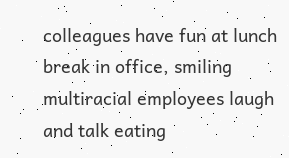colleagues have fun at lunch break in office, smiling multiracial employees laugh and talk eating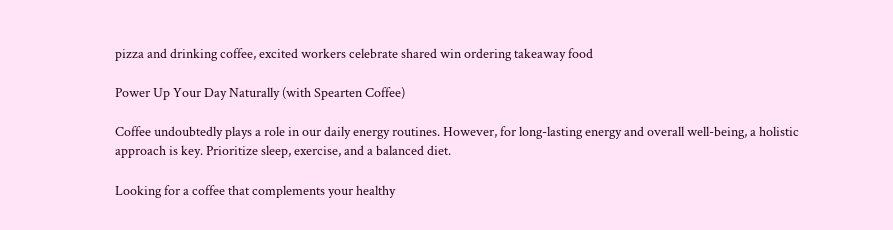pizza and drinking coffee, excited workers celebrate shared win ordering takeaway food

Power Up Your Day Naturally (with Spearten Coffee)

Coffee undoubtedly plays a role in our daily energy routines. However, for long-lasting energy and overall well-being, a holistic approach is key. Prioritize sleep, exercise, and a balanced diet.

Looking for a coffee that complements your healthy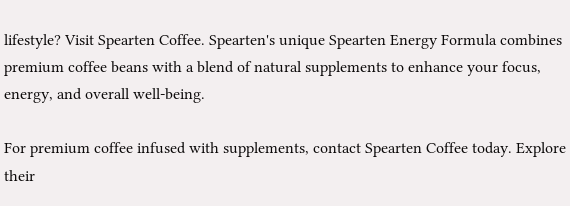lifestyle? Visit Spearten Coffee. Spearten's unique Spearten Energy Formula combines premium coffee beans with a blend of natural supplements to enhance your focus, energy, and overall well-being.

For premium coffee infused with supplements, contact Spearten Coffee today. Explore their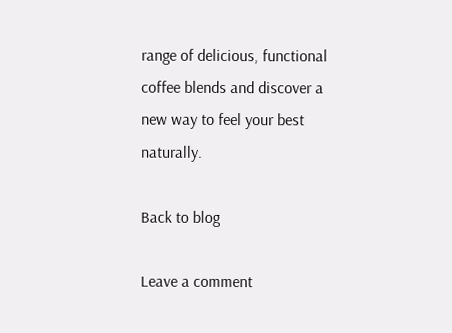range of delicious, functional coffee blends and discover a new way to feel your best naturally.

Back to blog

Leave a comment